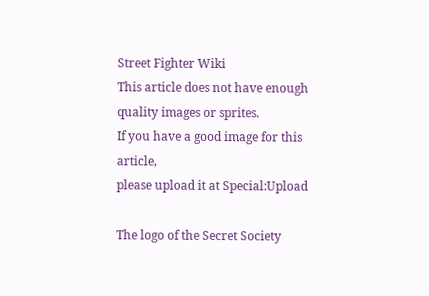Street Fighter Wiki
This article does not have enough quality images or sprites.
If you have a good image for this article,
please upload it at Special:Upload

The logo of the Secret Society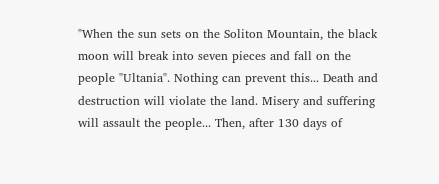"When the sun sets on the Soliton Mountain, the black moon will break into seven pieces and fall on the people "Ultania". Nothing can prevent this... Death and destruction will violate the land. Misery and suffering will assault the people... Then, after 130 days of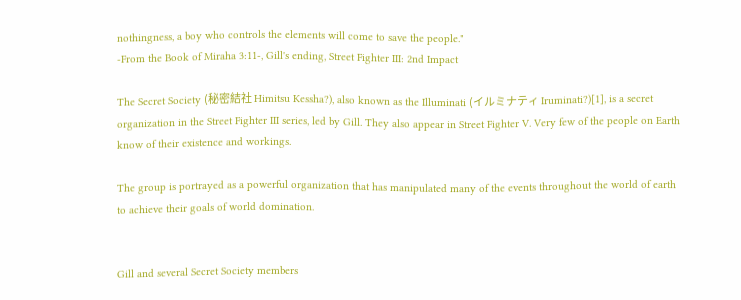nothingness, a boy who controls the elements will come to save the people."
-From the Book of Miraha 3:11-, Gill's ending, Street Fighter III: 2nd Impact

The Secret Society (秘密結社 Himitsu Kessha?), also known as the Illuminati (イルミナティ Iruminati?)[1], is a secret organization in the Street Fighter III series, led by Gill. They also appear in Street Fighter V. Very few of the people on Earth know of their existence and workings.

The group is portrayed as a powerful organization that has manipulated many of the events throughout the world of earth to achieve their goals of world domination.


Gill and several Secret Society members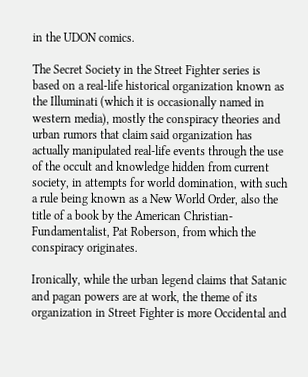in the UDON comics.

The Secret Society in the Street Fighter series is based on a real-life historical organization known as the Illuminati (which it is occasionally named in western media), mostly the conspiracy theories and urban rumors that claim said organization has actually manipulated real-life events through the use of the occult and knowledge hidden from current society, in attempts for world domination, with such a rule being known as a New World Order, also the title of a book by the American Christian-Fundamentalist, Pat Roberson, from which the conspiracy originates.

Ironically, while the urban legend claims that Satanic and pagan powers are at work, the theme of its organization in Street Fighter is more Occidental and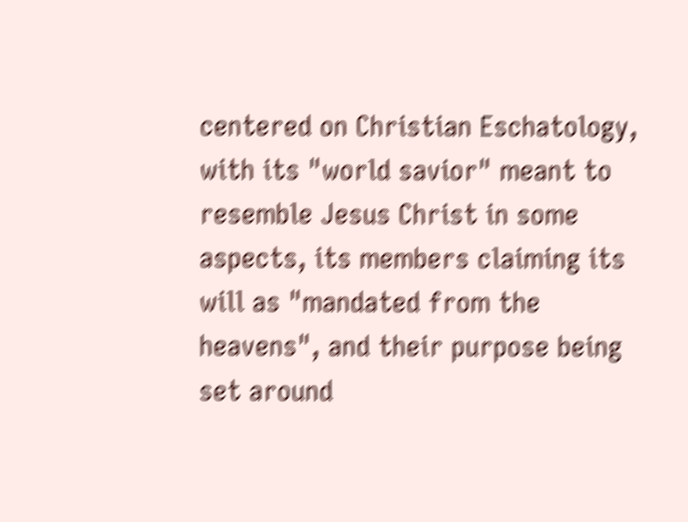centered on Christian Eschatology, with its "world savior" meant to resemble Jesus Christ in some aspects, its members claiming its will as "mandated from the heavens", and their purpose being set around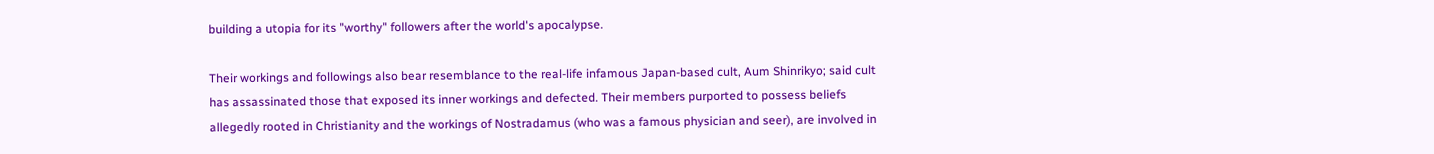building a utopia for its "worthy" followers after the world's apocalypse.

Their workings and followings also bear resemblance to the real-life infamous Japan-based cult, Aum Shinrikyo; said cult has assassinated those that exposed its inner workings and defected. Their members purported to possess beliefs allegedly rooted in Christianity and the workings of Nostradamus (who was a famous physician and seer), are involved in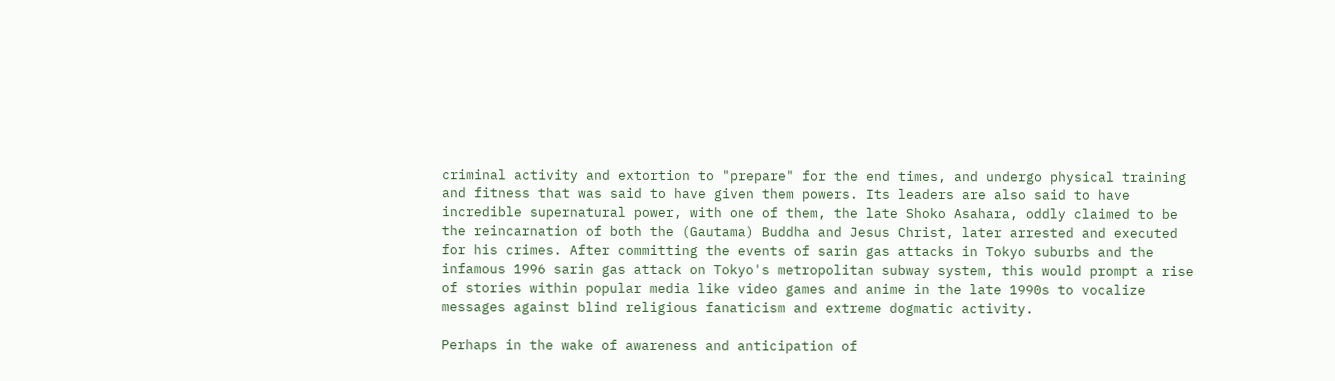criminal activity and extortion to "prepare" for the end times, and undergo physical training and fitness that was said to have given them powers. Its leaders are also said to have incredible supernatural power, with one of them, the late Shoko Asahara, oddly claimed to be the reincarnation of both the (Gautama) Buddha and Jesus Christ, later arrested and executed for his crimes. After committing the events of sarin gas attacks in Tokyo suburbs and the infamous 1996 sarin gas attack on Tokyo's metropolitan subway system, this would prompt a rise of stories within popular media like video games and anime in the late 1990s to vocalize messages against blind religious fanaticism and extreme dogmatic activity.

Perhaps in the wake of awareness and anticipation of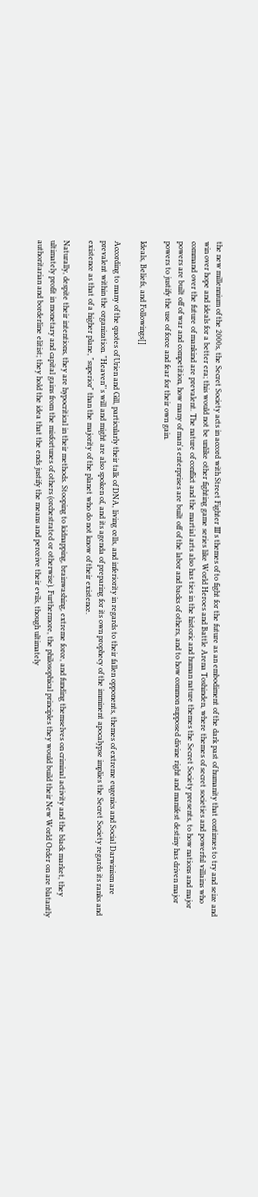the new millennium of the 2000s, the Secret Society acts in accord with Street Fighter III's themes of to fight for the future as an embodiment of the dark past of humanity that continues to try and seize and win over hope and ideals for a better era; this would not be unlike other fighting game series like World Heroes and Battle Arena Toshinden, where themes of secret societies and powerful villains who command over the future of mankind are prevalent. The nature of conflict and the martial arts also has ties in the historic and human nature themes the Secret Society presents, to how nations and major powers are built off of war and competition, how many of man's enterprises are built off of the labor and backs of others, and to how common supposed divine right and manifest destiny has driven major powers to justify the use of force and fear for their own gain.

Ideals, Beliefs, and Followings[]

According to many of the quotes of Urien and Gill, particularly their talk of DNA, living cells, and inferiority in regards to their fallen opponents, themes of extreme eugenics and Social Darwinism are prevalent within the organization. "Heaven"'s will and might are also spoken of, and its agenda of preparing for its own prophecy of the imminent apocalypse implies the Secret Society regards its ranks and existence as that of a higher plane, "superior" than the majority of the planet who do not know of their existence.

Naturally, despite their intentions, they are hypocritical in their methods. Stooping to kidnapping, brainwashing, extreme force, and funding themselves on criminal activity and the black market, they ultimately profit in monetary and capital gains from the misfortunes of others (orchestrated or otherwise). Furthermore, the philosophical principles they would build their New World Order on are blatantly authoritarian and borderline elitist; they hold the idea that the ends justify the means and perceive their evils, though ultimately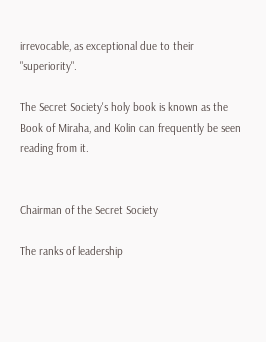irrevocable, as exceptional due to their "superiority".

The Secret Society's holy book is known as the Book of Miraha, and Kolin can frequently be seen reading from it.


Chairman of the Secret Society

The ranks of leadership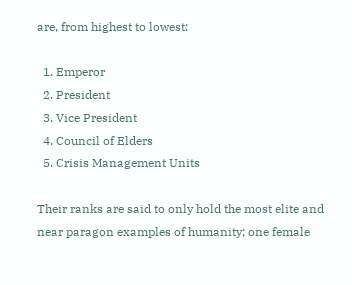are, from highest to lowest:

  1. Emperor
  2. President
  3. Vice President
  4. Council of Elders
  5. Crisis Management Units

Their ranks are said to only hold the most elite and near paragon examples of humanity; one female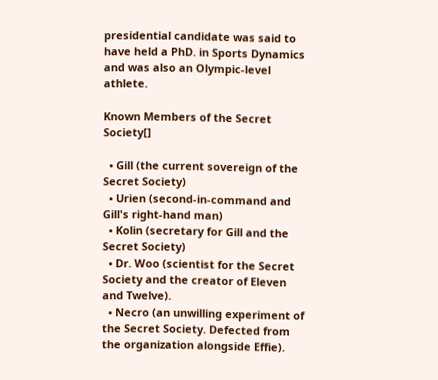presidential candidate was said to have held a PhD. in Sports Dynamics and was also an Olympic-level athlete.

Known Members of the Secret Society[]

  • Gill (the current sovereign of the Secret Society)
  • Urien (second-in-command and Gill's right-hand man)
  • Kolin (secretary for Gill and the Secret Society)
  • Dr. Woo (scientist for the Secret Society and the creator of Eleven and Twelve).
  • Necro (an unwilling experiment of the Secret Society. Defected from the organization alongside Effie).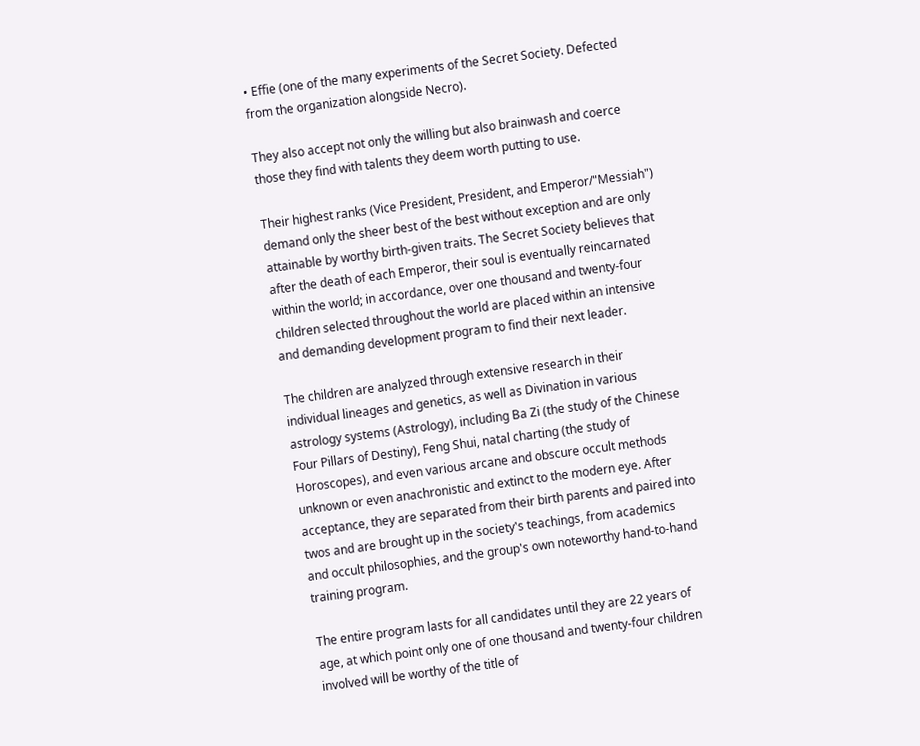• Effie (one of the many experiments of the Secret Society. Defected from the organization alongside Necro).

They also accept not only the willing but also brainwash and coerce those they find with talents they deem worth putting to use.

Their highest ranks (Vice President, President, and Emperor/"Messiah") demand only the sheer best of the best without exception and are only attainable by worthy birth-given traits. The Secret Society believes that after the death of each Emperor, their soul is eventually reincarnated within the world; in accordance, over one thousand and twenty-four children selected throughout the world are placed within an intensive and demanding development program to find their next leader.

The children are analyzed through extensive research in their individual lineages and genetics, as well as Divination in various astrology systems (Astrology), including Ba Zi (the study of the Chinese Four Pillars of Destiny), Feng Shui, natal charting (the study of Horoscopes), and even various arcane and obscure occult methods unknown or even anachronistic and extinct to the modern eye. After acceptance, they are separated from their birth parents and paired into twos and are brought up in the society's teachings, from academics and occult philosophies, and the group's own noteworthy hand-to-hand training program.

The entire program lasts for all candidates until they are 22 years of age, at which point only one of one thousand and twenty-four children involved will be worthy of the title of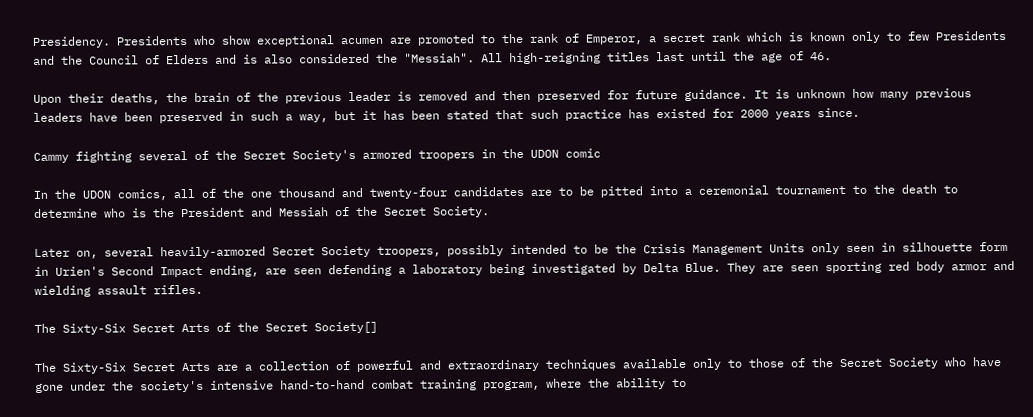Presidency. Presidents who show exceptional acumen are promoted to the rank of Emperor, a secret rank which is known only to few Presidents and the Council of Elders and is also considered the "Messiah". All high-reigning titles last until the age of 46.

Upon their deaths, the brain of the previous leader is removed and then preserved for future guidance. It is unknown how many previous leaders have been preserved in such a way, but it has been stated that such practice has existed for 2000 years since.

Cammy fighting several of the Secret Society's armored troopers in the UDON comic

In the UDON comics, all of the one thousand and twenty-four candidates are to be pitted into a ceremonial tournament to the death to determine who is the President and Messiah of the Secret Society.

Later on, several heavily-armored Secret Society troopers, possibly intended to be the Crisis Management Units only seen in silhouette form in Urien's Second Impact ending, are seen defending a laboratory being investigated by Delta Blue. They are seen sporting red body armor and wielding assault rifles.

The Sixty-Six Secret Arts of the Secret Society[]

The Sixty-Six Secret Arts are a collection of powerful and extraordinary techniques available only to those of the Secret Society who have gone under the society's intensive hand-to-hand combat training program, where the ability to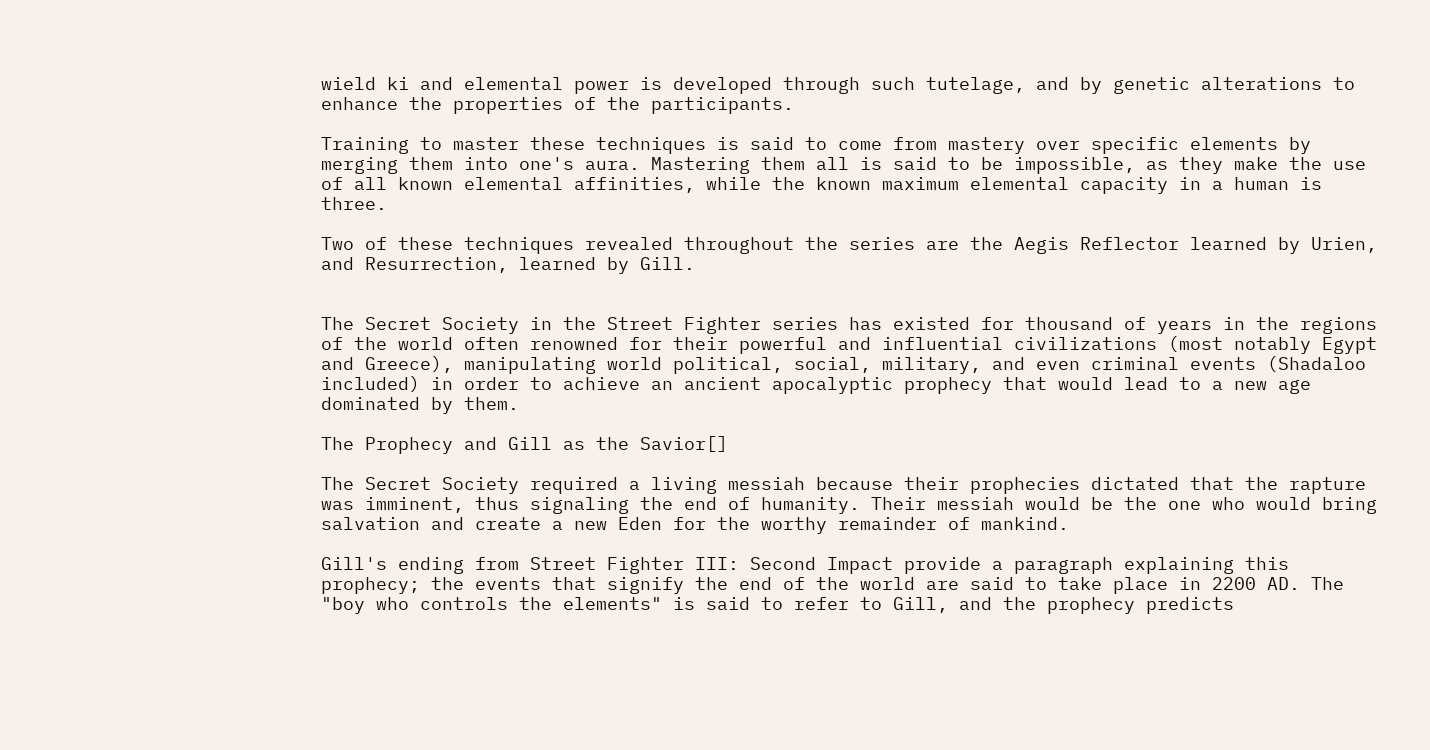wield ki and elemental power is developed through such tutelage, and by genetic alterations to enhance the properties of the participants.

Training to master these techniques is said to come from mastery over specific elements by merging them into one's aura. Mastering them all is said to be impossible, as they make the use of all known elemental affinities, while the known maximum elemental capacity in a human is three.

Two of these techniques revealed throughout the series are the Aegis Reflector learned by Urien, and Resurrection, learned by Gill.


The Secret Society in the Street Fighter series has existed for thousand of years in the regions of the world often renowned for their powerful and influential civilizations (most notably Egypt and Greece), manipulating world political, social, military, and even criminal events (Shadaloo included) in order to achieve an ancient apocalyptic prophecy that would lead to a new age dominated by them.

The Prophecy and Gill as the Savior[]

The Secret Society required a living messiah because their prophecies dictated that the rapture was imminent, thus signaling the end of humanity. Their messiah would be the one who would bring salvation and create a new Eden for the worthy remainder of mankind.

Gill's ending from Street Fighter III: Second Impact provide a paragraph explaining this prophecy; the events that signify the end of the world are said to take place in 2200 AD. The "boy who controls the elements" is said to refer to Gill, and the prophecy predicts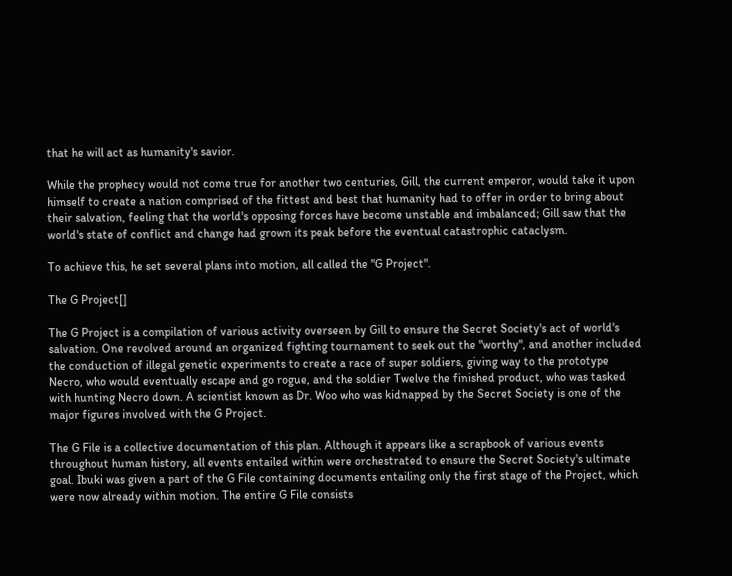that he will act as humanity's savior.

While the prophecy would not come true for another two centuries, Gill, the current emperor, would take it upon himself to create a nation comprised of the fittest and best that humanity had to offer in order to bring about their salvation, feeling that the world's opposing forces have become unstable and imbalanced; Gill saw that the world's state of conflict and change had grown its peak before the eventual catastrophic cataclysm.

To achieve this, he set several plans into motion, all called the "G Project".

The G Project[]

The G Project is a compilation of various activity overseen by Gill to ensure the Secret Society's act of world's salvation. One revolved around an organized fighting tournament to seek out the "worthy", and another included the conduction of illegal genetic experiments to create a race of super soldiers, giving way to the prototype Necro, who would eventually escape and go rogue, and the soldier Twelve the finished product, who was tasked with hunting Necro down. A scientist known as Dr. Woo who was kidnapped by the Secret Society is one of the major figures involved with the G Project.

The G File is a collective documentation of this plan. Although it appears like a scrapbook of various events throughout human history, all events entailed within were orchestrated to ensure the Secret Society's ultimate goal. Ibuki was given a part of the G File containing documents entailing only the first stage of the Project, which were now already within motion. The entire G File consists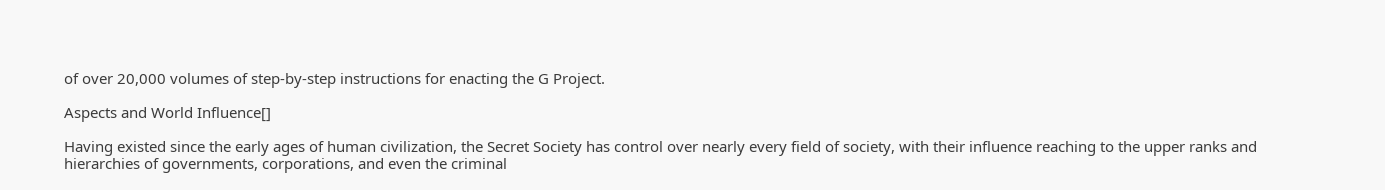of over 20,000 volumes of step-by-step instructions for enacting the G Project.

Aspects and World Influence[]

Having existed since the early ages of human civilization, the Secret Society has control over nearly every field of society, with their influence reaching to the upper ranks and hierarchies of governments, corporations, and even the criminal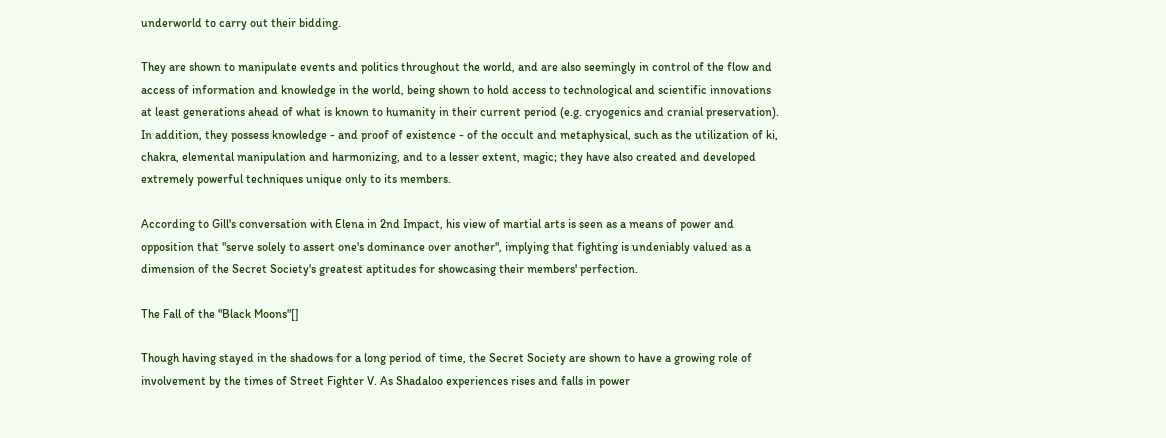underworld to carry out their bidding.

They are shown to manipulate events and politics throughout the world, and are also seemingly in control of the flow and access of information and knowledge in the world, being shown to hold access to technological and scientific innovations at least generations ahead of what is known to humanity in their current period (e.g. cryogenics and cranial preservation). In addition, they possess knowledge - and proof of existence - of the occult and metaphysical, such as the utilization of ki, chakra, elemental manipulation and harmonizing, and to a lesser extent, magic; they have also created and developed extremely powerful techniques unique only to its members.

According to Gill's conversation with Elena in 2nd Impact, his view of martial arts is seen as a means of power and opposition that "serve solely to assert one's dominance over another", implying that fighting is undeniably valued as a dimension of the Secret Society's greatest aptitudes for showcasing their members' perfection.

The Fall of the "Black Moons"[]

Though having stayed in the shadows for a long period of time, the Secret Society are shown to have a growing role of involvement by the times of Street Fighter V. As Shadaloo experiences rises and falls in power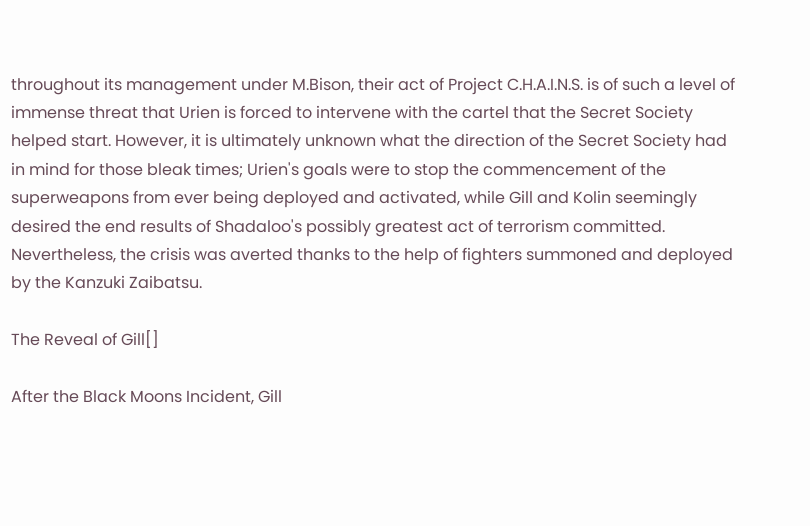throughout its management under M.Bison, their act of Project C.H.A.I.N.S. is of such a level of immense threat that Urien is forced to intervene with the cartel that the Secret Society helped start. However, it is ultimately unknown what the direction of the Secret Society had in mind for those bleak times; Urien's goals were to stop the commencement of the superweapons from ever being deployed and activated, while Gill and Kolin seemingly desired the end results of Shadaloo's possibly greatest act of terrorism committed. Nevertheless, the crisis was averted thanks to the help of fighters summoned and deployed by the Kanzuki Zaibatsu.

The Reveal of Gill[]

After the Black Moons Incident, Gill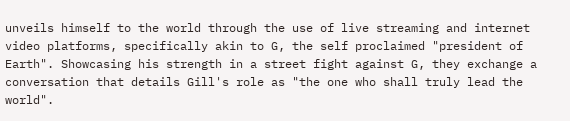unveils himself to the world through the use of live streaming and internet video platforms, specifically akin to G, the self proclaimed "president of Earth". Showcasing his strength in a street fight against G, they exchange a conversation that details Gill's role as "the one who shall truly lead the world".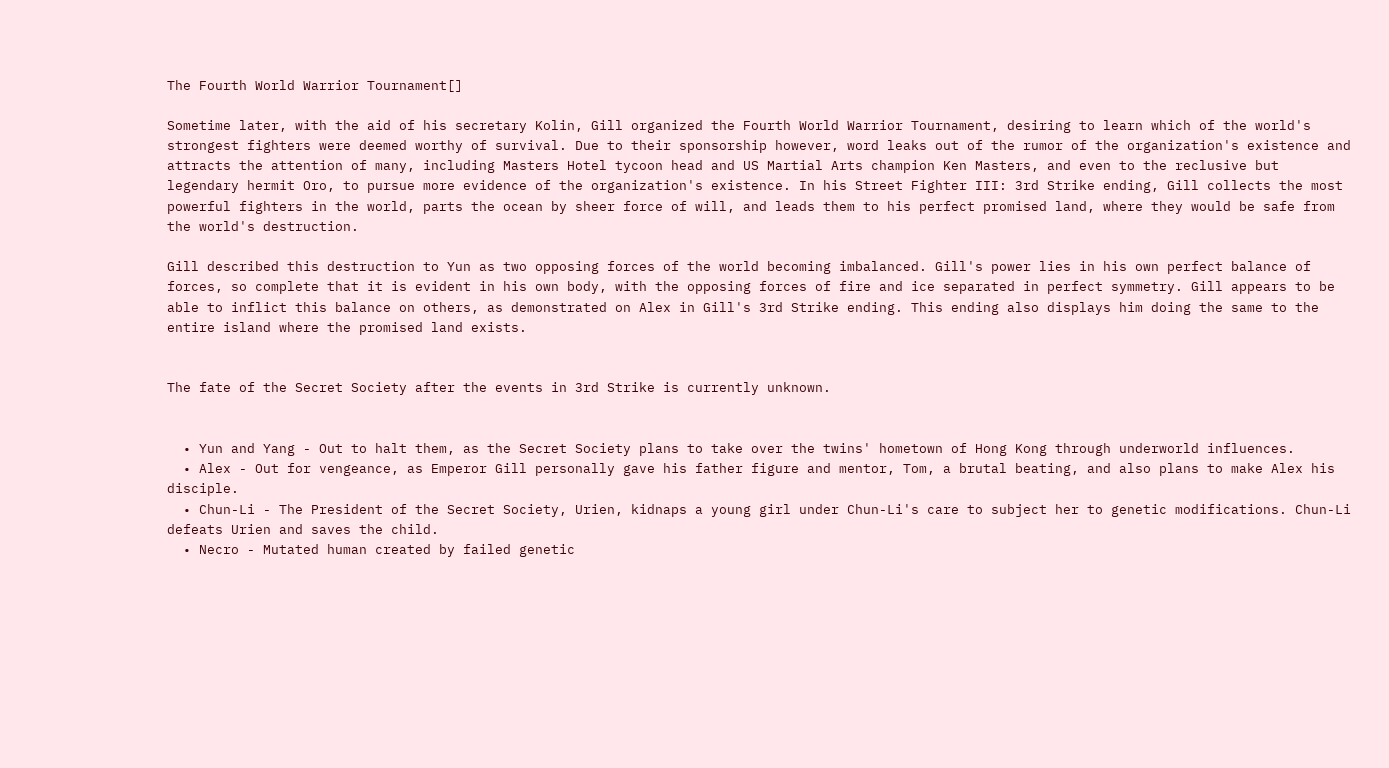The Fourth World Warrior Tournament[]

Sometime later, with the aid of his secretary Kolin, Gill organized the Fourth World Warrior Tournament, desiring to learn which of the world's strongest fighters were deemed worthy of survival. Due to their sponsorship however, word leaks out of the rumor of the organization's existence and attracts the attention of many, including Masters Hotel tycoon head and US Martial Arts champion Ken Masters, and even to the reclusive but legendary hermit Oro, to pursue more evidence of the organization's existence. In his Street Fighter III: 3rd Strike ending, Gill collects the most powerful fighters in the world, parts the ocean by sheer force of will, and leads them to his perfect promised land, where they would be safe from the world's destruction.

Gill described this destruction to Yun as two opposing forces of the world becoming imbalanced. Gill's power lies in his own perfect balance of forces, so complete that it is evident in his own body, with the opposing forces of fire and ice separated in perfect symmetry. Gill appears to be able to inflict this balance on others, as demonstrated on Alex in Gill's 3rd Strike ending. This ending also displays him doing the same to the entire island where the promised land exists.


The fate of the Secret Society after the events in 3rd Strike is currently unknown.


  • Yun and Yang - Out to halt them, as the Secret Society plans to take over the twins' hometown of Hong Kong through underworld influences.
  • Alex - Out for vengeance, as Emperor Gill personally gave his father figure and mentor, Tom, a brutal beating, and also plans to make Alex his disciple.
  • Chun-Li - The President of the Secret Society, Urien, kidnaps a young girl under Chun-Li's care to subject her to genetic modifications. Chun-Li defeats Urien and saves the child.
  • Necro - Mutated human created by failed genetic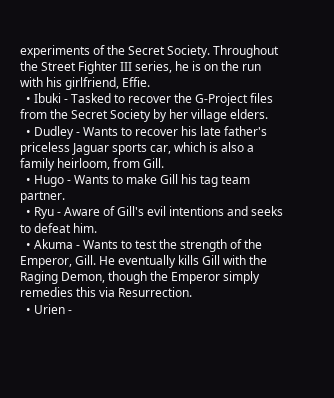experiments of the Secret Society. Throughout the Street Fighter III series, he is on the run with his girlfriend, Effie.
  • Ibuki - Tasked to recover the G-Project files from the Secret Society by her village elders.
  • Dudley - Wants to recover his late father's priceless Jaguar sports car, which is also a family heirloom, from Gill.
  • Hugo - Wants to make Gill his tag team partner.
  • Ryu - Aware of Gill's evil intentions and seeks to defeat him.
  • Akuma - Wants to test the strength of the Emperor, Gill. He eventually kills Gill with the Raging Demon, though the Emperor simply remedies this via Resurrection.
  • Urien -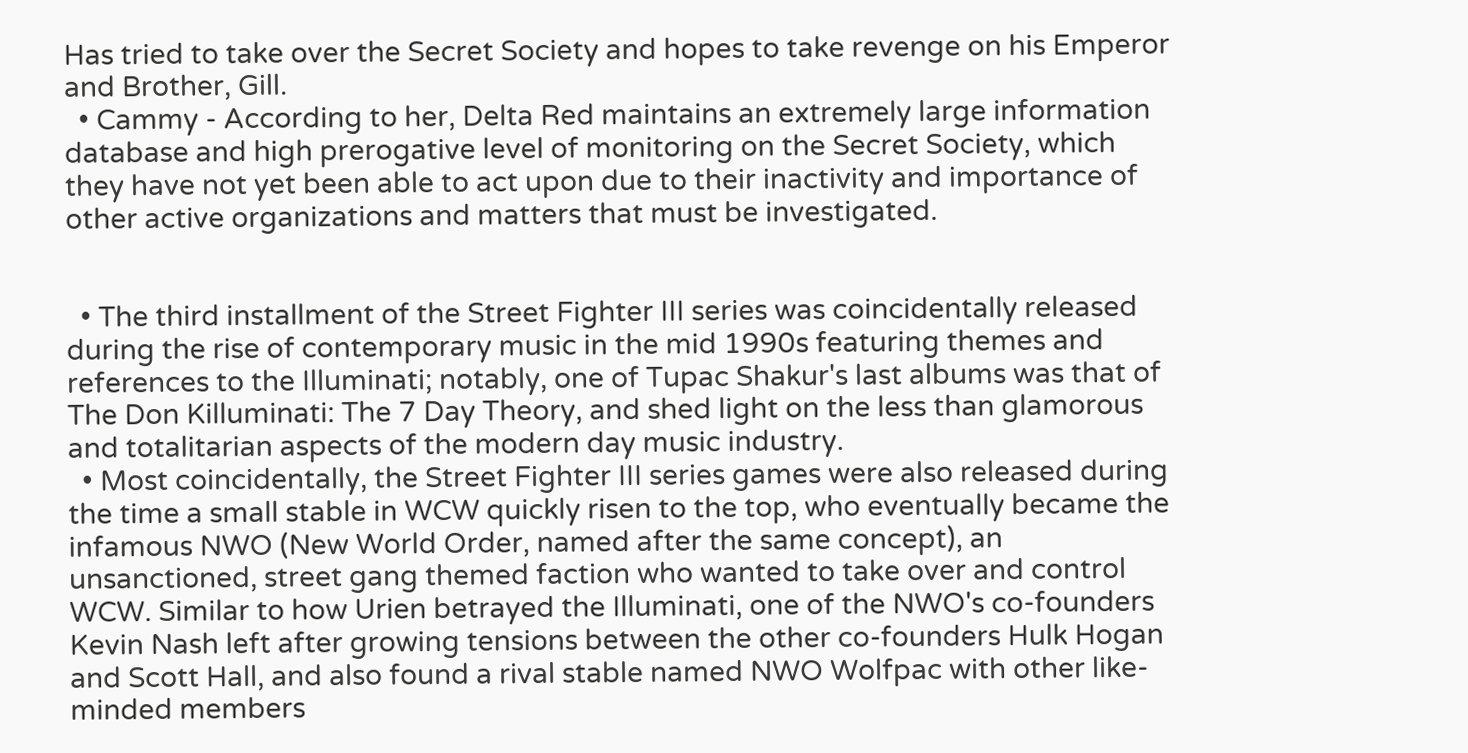Has tried to take over the Secret Society and hopes to take revenge on his Emperor and Brother, Gill.
  • Cammy - According to her, Delta Red maintains an extremely large information database and high prerogative level of monitoring on the Secret Society, which they have not yet been able to act upon due to their inactivity and importance of other active organizations and matters that must be investigated.


  • The third installment of the Street Fighter III series was coincidentally released during the rise of contemporary music in the mid 1990s featuring themes and references to the Illuminati; notably, one of Tupac Shakur's last albums was that of The Don Killuminati: The 7 Day Theory, and shed light on the less than glamorous and totalitarian aspects of the modern day music industry.
  • Most coincidentally, the Street Fighter III series games were also released during the time a small stable in WCW quickly risen to the top, who eventually became the infamous NWO (New World Order, named after the same concept), an unsanctioned, street gang themed faction who wanted to take over and control WCW. Similar to how Urien betrayed the Illuminati, one of the NWO's co-founders Kevin Nash left after growing tensions between the other co-founders Hulk Hogan and Scott Hall, and also found a rival stable named NWO Wolfpac with other like-minded members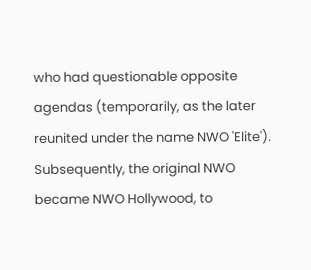who had questionable opposite agendas (temporarily, as the later reunited under the name NWO 'Elite'). Subsequently, the original NWO became NWO Hollywood, to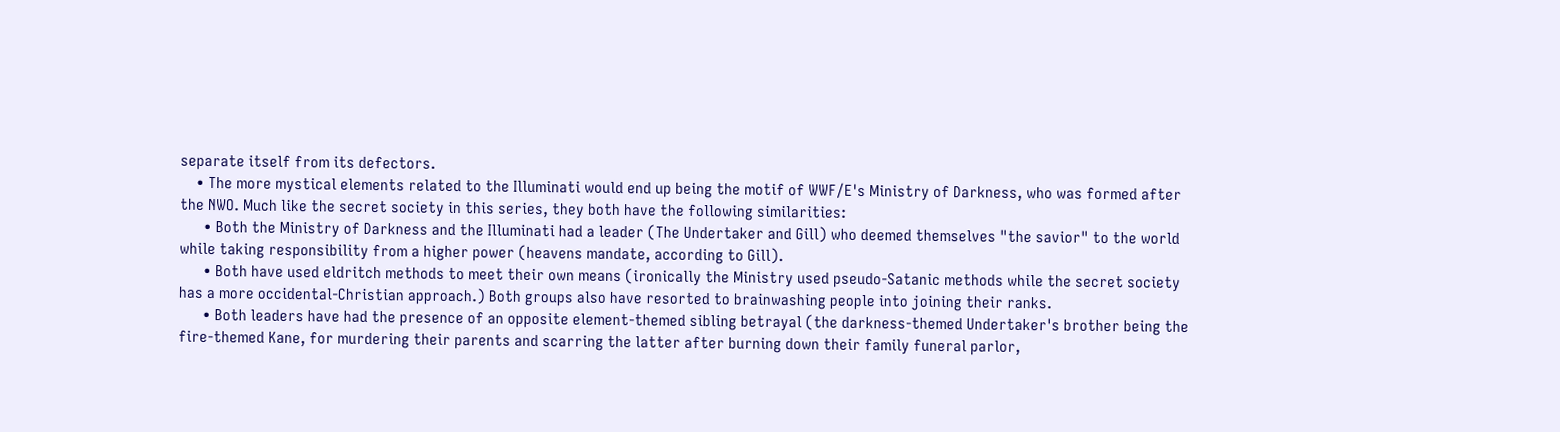separate itself from its defectors.
    • The more mystical elements related to the Illuminati would end up being the motif of WWF/E's Ministry of Darkness, who was formed after the NWO. Much like the secret society in this series, they both have the following similarities:
      • Both the Ministry of Darkness and the Illuminati had a leader (The Undertaker and Gill) who deemed themselves "the savior" to the world while taking responsibility from a higher power (heavens mandate, according to Gill).
      • Both have used eldritch methods to meet their own means (ironically the Ministry used pseudo-Satanic methods while the secret society has a more occidental-Christian approach.) Both groups also have resorted to brainwashing people into joining their ranks.
      • Both leaders have had the presence of an opposite element-themed sibling betrayal (the darkness-themed Undertaker's brother being the fire-themed Kane, for murdering their parents and scarring the latter after burning down their family funeral parlor,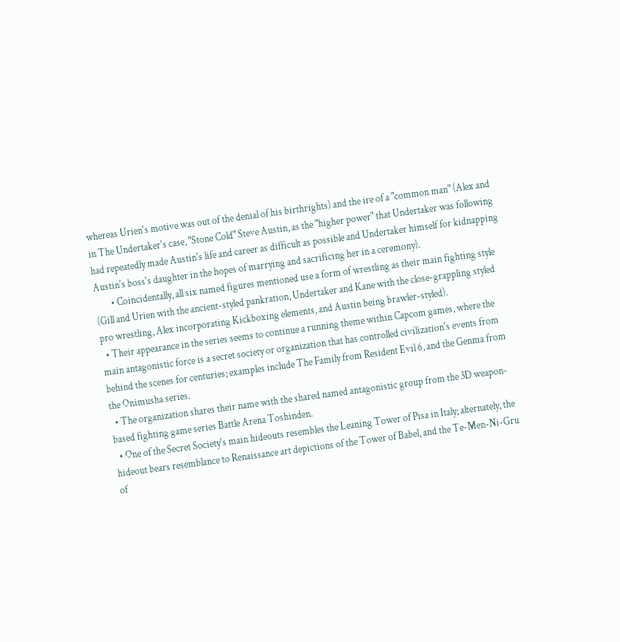whereas Urien's motive was out of the denial of his birthrights) and the ire of a "common man" (Alex and in The Undertaker's case, "Stone Cold" Steve Austin, as the "higher power" that Undertaker was following had repeatedly made Austin's life and career as difficult as possible and Undertaker himself for kidnapping Austin's boss's daughter in the hopes of marrying and sacrificing her in a ceremony).
        • Coincidentally, all six named figures mentioned use a form of wrestling as their main fighting style (Gill and Urien with the ancient-styled pankration, Undertaker and Kane with the close-grappling styled pro wrestling, Alex incorporating Kickboxing elements, and Austin being brawler-styled).
  • Their appearance in the series seems to continue a running theme within Capcom games, where the main antagonistic force is a secret society or organization that has controlled civilization's events from behind the scenes for centuries; examples include The Family from Resident Evil 6, and the Genma from the Onimusha series.
  • The organization shares their name with the shared named antagonistic group from the 3D weapon-based fighting game series Battle Arena Toshinden.
  • One of the Secret Society's main hideouts resembles the Leaning Tower of Pisa in Italy; alternately, the hideout bears resemblance to Renaissance art depictions of the Tower of Babel, and the Te-Men-Ni-Gru of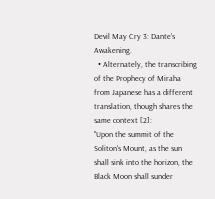Devil May Cry 3: Dante's Awakening.
  • Alternately, the transcribing of the Prophecy of Miraha from Japanese has a different translation, though shares the same context [2]:
"Upon the summit of the Soliton's Mount, as the sun shall sink into the horizon, the Black Moon shall sunder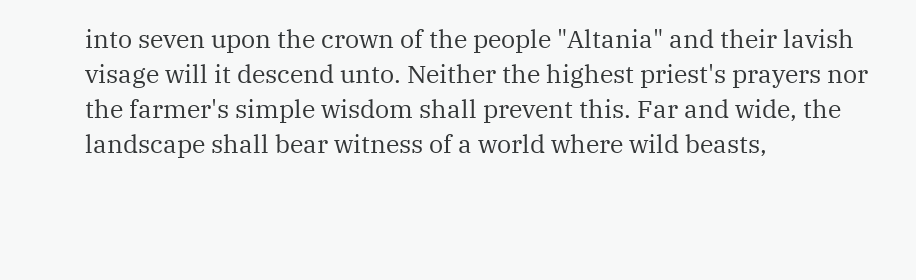into seven upon the crown of the people "Altania" and their lavish visage will it descend unto. Neither the highest priest's prayers nor the farmer's simple wisdom shall prevent this. Far and wide, the landscape shall bear witness of a world where wild beasts,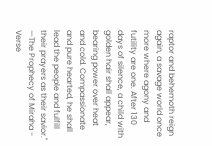raptor and behemoth reign again, a savage world once more where agony and futility are one. After 130 days of silence, a child with golden hair shall appear, bearing power over heat and cold. Compassionate and pure hearted, he shall lead the people and fulfill their prayers as their savior."
—The Prophecy of Miraha - Verse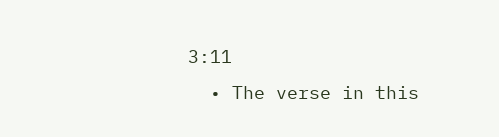3:11
  • The verse in this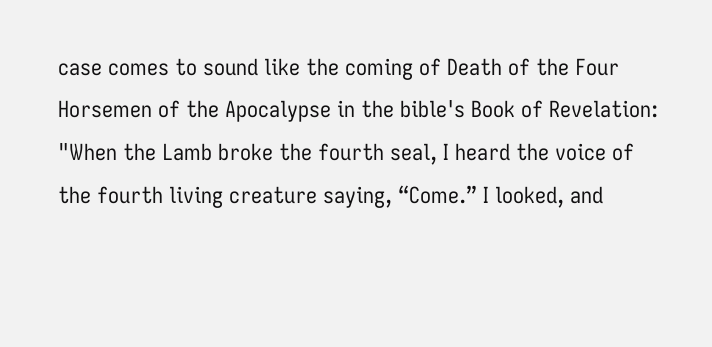case comes to sound like the coming of Death of the Four Horsemen of the Apocalypse in the bible's Book of Revelation:
"When the Lamb broke the fourth seal, I heard the voice of the fourth living creature saying, “Come.” I looked, and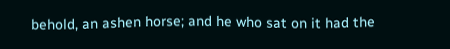behold, an ashen horse; and he who sat on it had the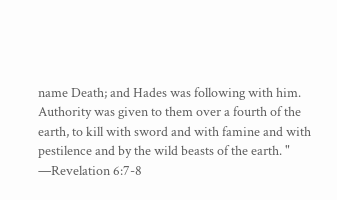name Death; and Hades was following with him. Authority was given to them over a fourth of the earth, to kill with sword and with famine and with pestilence and by the wild beasts of the earth. "
—Revelation 6:7-8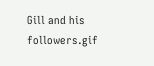Gill and his followers.gif